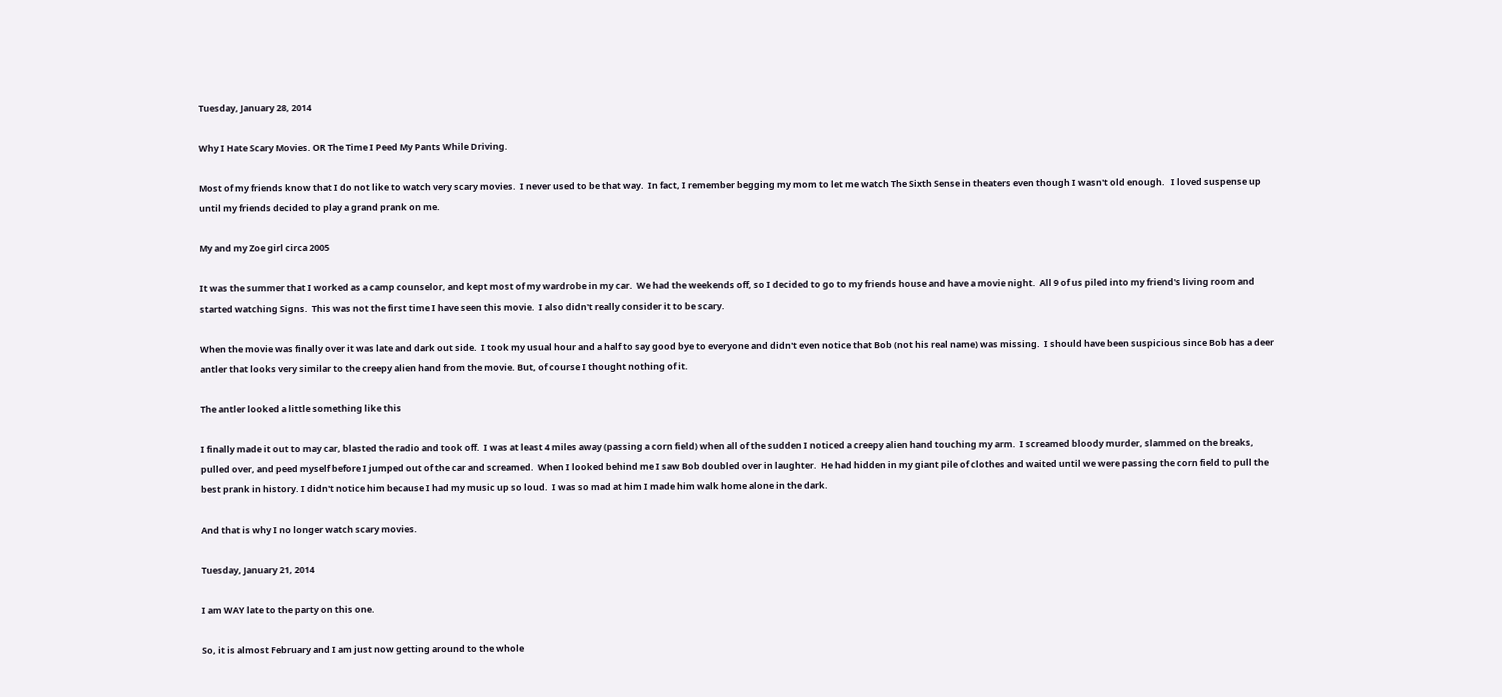Tuesday, January 28, 2014

Why I Hate Scary Movies. OR The Time I Peed My Pants While Driving.

Most of my friends know that I do not like to watch very scary movies.  I never used to be that way.  In fact, I remember begging my mom to let me watch The Sixth Sense in theaters even though I wasn't old enough.   I loved suspense up until my friends decided to play a grand prank on me.

My and my Zoe girl circa 2005

It was the summer that I worked as a camp counselor, and kept most of my wardrobe in my car.  We had the weekends off, so I decided to go to my friends house and have a movie night.  All 9 of us piled into my friend's living room and started watching Signs.  This was not the first time I have seen this movie.  I also didn't really consider it to be scary.

When the movie was finally over it was late and dark out side.  I took my usual hour and a half to say good bye to everyone and didn't even notice that Bob (not his real name) was missing.  I should have been suspicious since Bob has a deer antler that looks very similar to the creepy alien hand from the movie. But, of course I thought nothing of it.

The antler looked a little something like this

I finally made it out to may car, blasted the radio and took off.  I was at least 4 miles away (passing a corn field) when all of the sudden I noticed a creepy alien hand touching my arm.  I screamed bloody murder, slammed on the breaks, pulled over, and peed myself before I jumped out of the car and screamed.  When I looked behind me I saw Bob doubled over in laughter.  He had hidden in my giant pile of clothes and waited until we were passing the corn field to pull the best prank in history. I didn't notice him because I had my music up so loud.  I was so mad at him I made him walk home alone in the dark.

And that is why I no longer watch scary movies.

Tuesday, January 21, 2014

I am WAY late to the party on this one.

So, it is almost February and I am just now getting around to the whole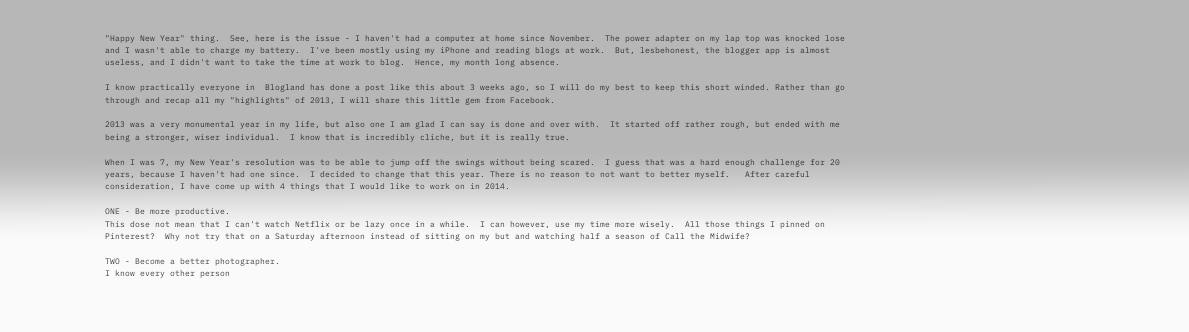"Happy New Year" thing.  See, here is the issue - I haven't had a computer at home since November.  The power adapter on my lap top was knocked lose and I wasn't able to charge my battery.  I've been mostly using my iPhone and reading blogs at work.  But, lesbehonest, the blogger app is almost useless, and I didn't want to take the time at work to blog.  Hence, my month long absence.

I know practically everyone in  Blogland has done a post like this about 3 weeks ago, so I will do my best to keep this short winded. Rather than go through and recap all my "highlights" of 2013, I will share this little gem from Facebook.

2013 was a very monumental year in my life, but also one I am glad I can say is done and over with.  It started off rather rough, but ended with me being a stronger, wiser individual.  I know that is incredibly cliche, but it is really true.

When I was 7, my New Year's resolution was to be able to jump off the swings without being scared.  I guess that was a hard enough challenge for 20 years, because I haven't had one since.  I decided to change that this year. There is no reason to not want to better myself.   After careful consideration, I have come up with 4 things that I would like to work on in 2014.

ONE - Be more productive.
This dose not mean that I can't watch Netflix or be lazy once in a while.  I can however, use my time more wisely.  All those things I pinned on Pinterest?  Why not try that on a Saturday afternoon instead of sitting on my but and watching half a season of Call the Midwife?

TWO - Become a better photographer.
I know every other person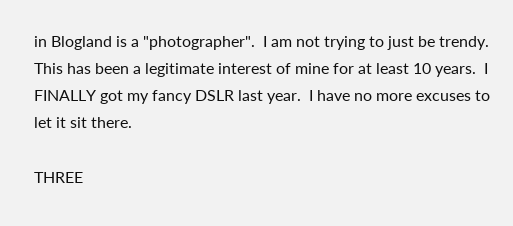in Blogland is a "photographer".  I am not trying to just be trendy.  This has been a legitimate interest of mine for at least 10 years.  I FINALLY got my fancy DSLR last year.  I have no more excuses to let it sit there.

THREE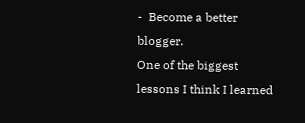-  Become a better blogger.
One of the biggest lessons I think I learned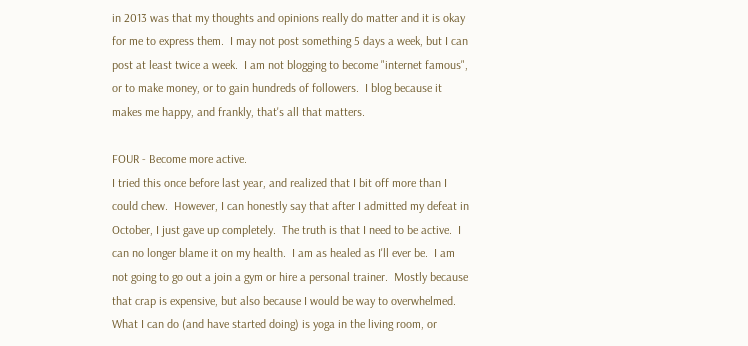in 2013 was that my thoughts and opinions really do matter and it is okay for me to express them.  I may not post something 5 days a week, but I can post at least twice a week.  I am not blogging to become "internet famous", or to make money, or to gain hundreds of followers.  I blog because it makes me happy, and frankly, that's all that matters.

FOUR - Become more active.
I tried this once before last year, and realized that I bit off more than I could chew.  However, I can honestly say that after I admitted my defeat in October, I just gave up completely.  The truth is that I need to be active.  I can no longer blame it on my health.  I am as healed as I'll ever be.  I am not going to go out a join a gym or hire a personal trainer.  Mostly because that crap is expensive, but also because I would be way to overwhelmed.  What I can do (and have started doing) is yoga in the living room, or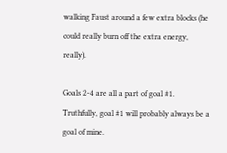walking Faust around a few extra blocks (he could really burn off the extra energy, really).

Goals 2-4 are all a part of goal #1.  Truthfully, goal #1 will probably always be a goal of mine.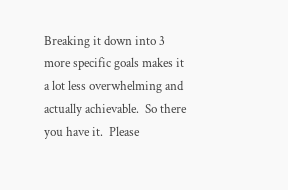Breaking it down into 3 more specific goals makes it a lot less overwhelming and actually achievable.  So there you have it.  Please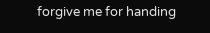forgive me for handing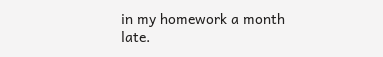in my homework a month late.